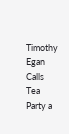Timothy Egan Calls Tea Party a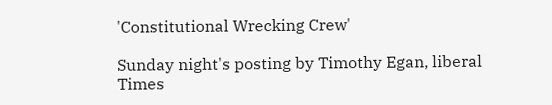'Constitutional Wrecking Crew'

Sunday night's posting by Timothy Egan, liberal Times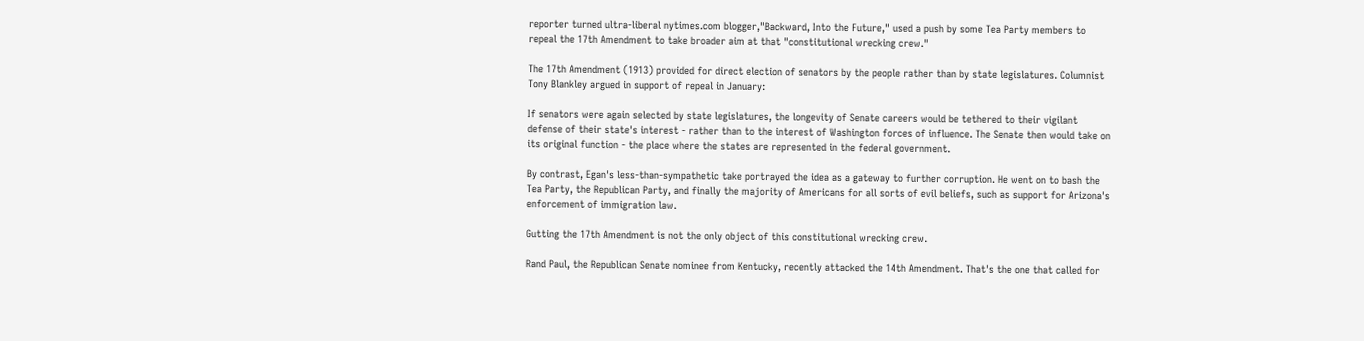reporter turned ultra-liberal nytimes.com blogger,"Backward, Into the Future," used a push by some Tea Party members to repeal the 17th Amendment to take broader aim at that "constitutional wrecking crew."

The 17th Amendment (1913) provided for direct election of senators by the people rather than by state legislatures. Columnist Tony Blankley argued in support of repeal in January:

If senators were again selected by state legislatures, the longevity of Senate careers would be tethered to their vigilant defense of their state's interest - rather than to the interest of Washington forces of influence. The Senate then would take on its original function - the place where the states are represented in the federal government.

By contrast, Egan's less-than-sympathetic take portrayed the idea as a gateway to further corruption. He went on to bash the Tea Party, the Republican Party, and finally the majority of Americans for all sorts of evil beliefs, such as support for Arizona's enforcement of immigration law.

Gutting the 17th Amendment is not the only object of this constitutional wrecking crew.

Rand Paul, the Republican Senate nominee from Kentucky, recently attacked the 14th Amendment. That's the one that called for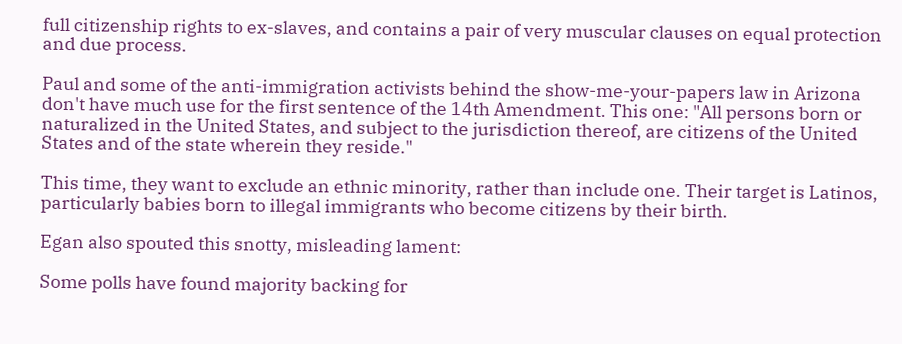full citizenship rights to ex-slaves, and contains a pair of very muscular clauses on equal protection and due process.

Paul and some of the anti-immigration activists behind the show-me-your-papers law in Arizona don't have much use for the first sentence of the 14th Amendment. This one: "All persons born or naturalized in the United States, and subject to the jurisdiction thereof, are citizens of the United States and of the state wherein they reside."

This time, they want to exclude an ethnic minority, rather than include one. Their target is Latinos, particularly babies born to illegal immigrants who become citizens by their birth.

Egan also spouted this snotty, misleading lament:

Some polls have found majority backing for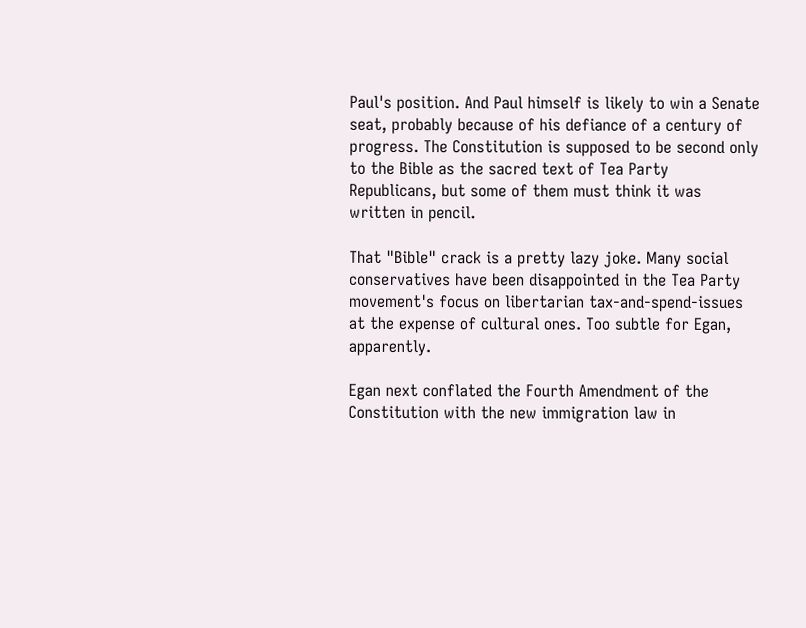Paul's position. And Paul himself is likely to win a Senate seat, probably because of his defiance of a century of progress. The Constitution is supposed to be second only to the Bible as the sacred text of Tea Party Republicans, but some of them must think it was written in pencil.

That "Bible" crack is a pretty lazy joke. Many social conservatives have been disappointed in the Tea Party movement's focus on libertarian tax-and-spend-issues at the expense of cultural ones. Too subtle for Egan, apparently.

Egan next conflated the Fourth Amendment of the Constitution with the new immigration law in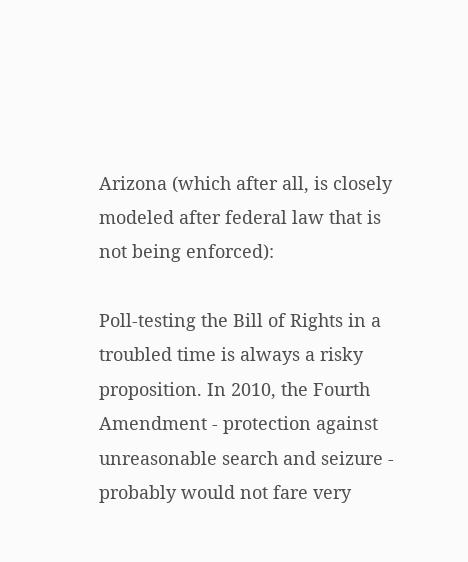Arizona (which after all, is closely modeled after federal law that is not being enforced):

Poll-testing the Bill of Rights in a troubled time is always a risky proposition. In 2010, the Fourth Amendment - protection against unreasonable search and seizure - probably would not fare very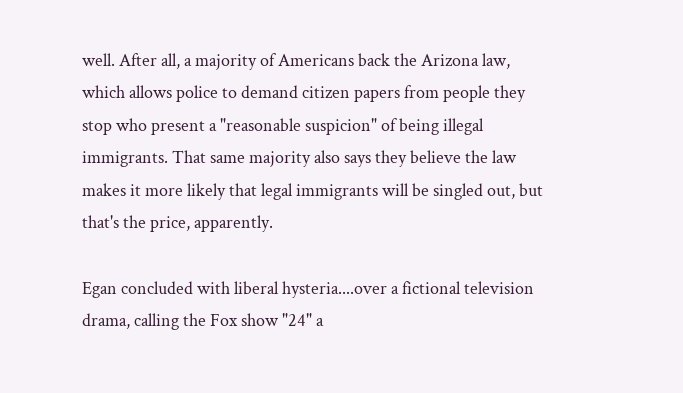well. After all, a majority of Americans back the Arizona law, which allows police to demand citizen papers from people they stop who present a "reasonable suspicion" of being illegal immigrants. That same majority also says they believe the law makes it more likely that legal immigrants will be singled out, but that's the price, apparently.

Egan concluded with liberal hysteria....over a fictional television drama, calling the Fox show "24" a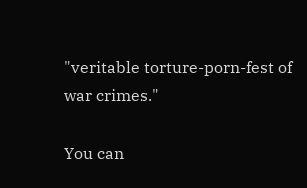"veritable torture-porn-fest of war crimes."

You can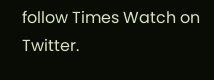follow Times Watch on Twitter.